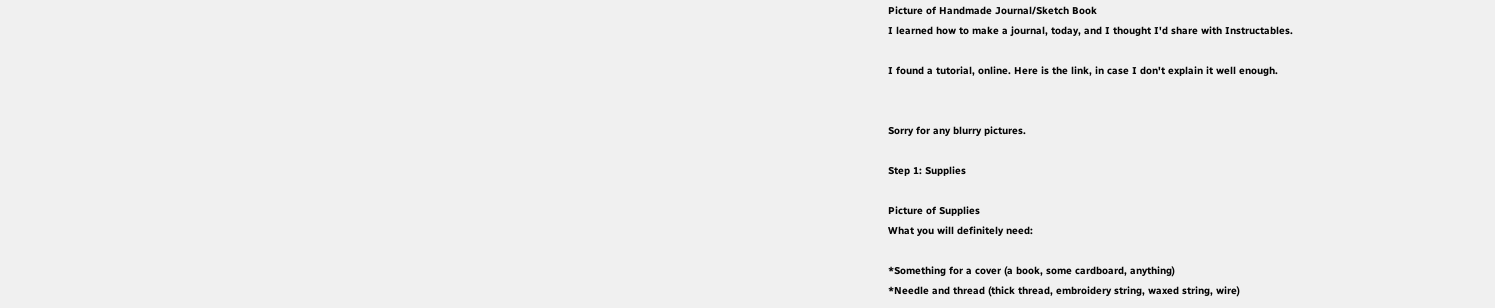Picture of Handmade Journal/Sketch Book
I learned how to make a journal, today, and I thought I'd share with Instructables.

I found a tutorial, online. Here is the link, in case I don't explain it well enough.


Sorry for any blurry pictures.

Step 1: Supplies

Picture of Supplies
What you will definitely need:

*Something for a cover (a book, some cardboard, anything)
*Needle and thread (thick thread, embroidery string, waxed string, wire)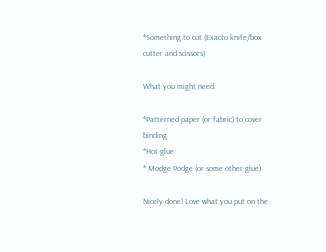*Something to cut (Exacto knife/box cutter and scissors)

What you might need:

*Patterned paper (or fabric) to cover binding
*Hot glue
* Modge Podge (or some other glue)

Nicely done! Love what you put on the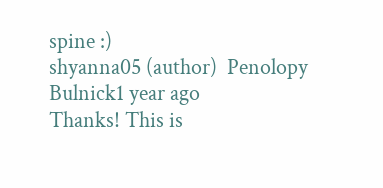spine :)
shyanna05 (author)  Penolopy Bulnick1 year ago
Thanks! This is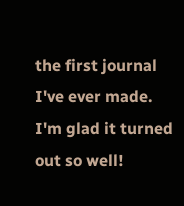the first journal I've ever made. I'm glad it turned out so well!